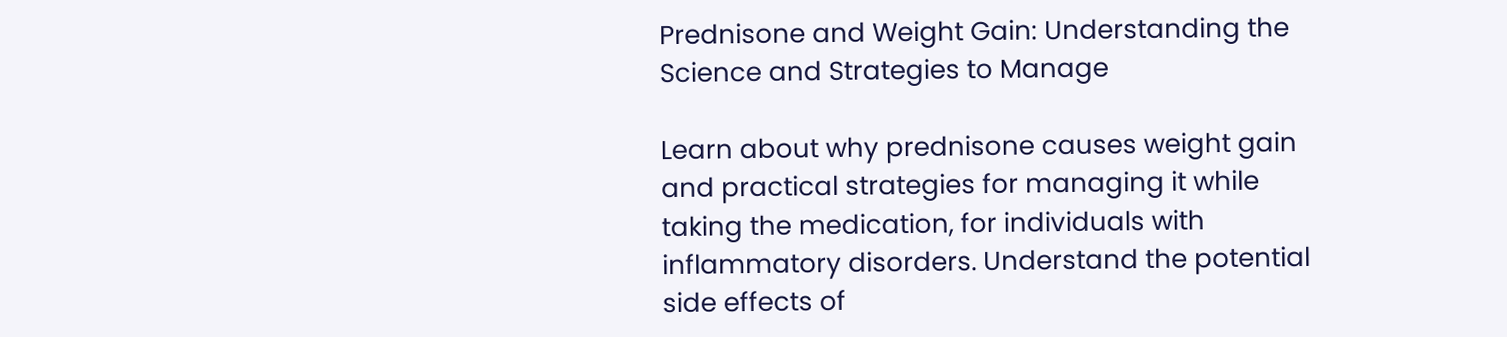Prednisone and Weight Gain: Understanding the Science and Strategies to Manage

Learn about why prednisone causes weight gain and practical strategies for managing it while taking the medication, for individuals with inflammatory disorders. Understand the potential side effects of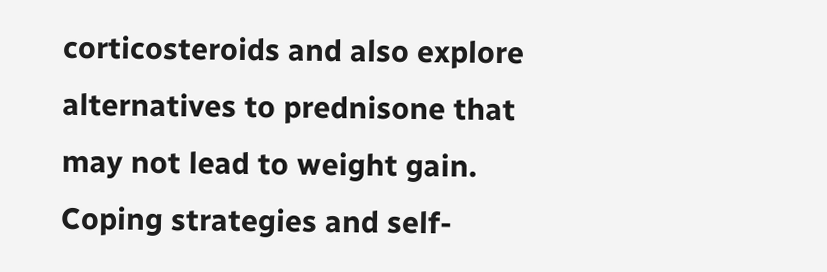corticosteroids and also explore alternatives to prednisone that may not lead to weight gain. Coping strategies and self-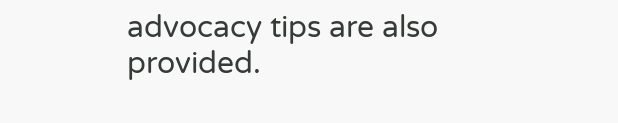advocacy tips are also provided.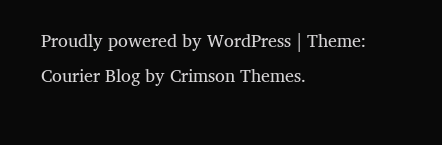Proudly powered by WordPress | Theme: Courier Blog by Crimson Themes.